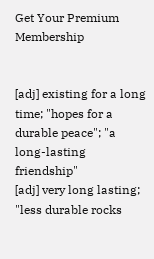Get Your Premium Membership


[adj] existing for a long time; "hopes for a durable peace"; "a long-lasting friendship"
[adj] very long lasting; "less durable rocks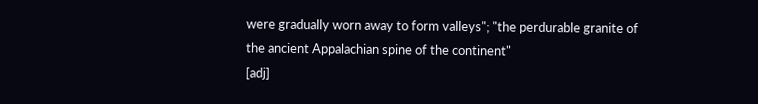were gradually worn away to form valleys"; "the perdurable granite of the ancient Appalachian spine of the continent"
[adj]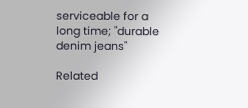serviceable for a long time; "durable denim jeans"

Related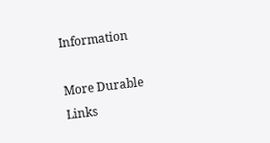Information

More Durable Links